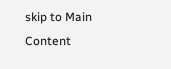skip to Main Content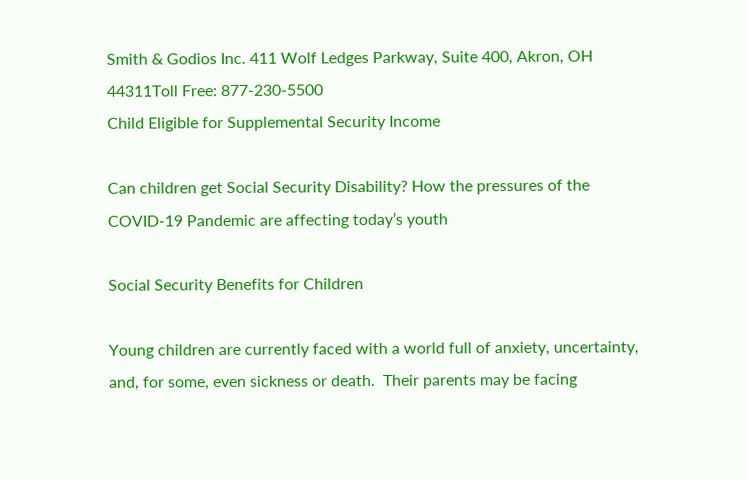Smith & Godios Inc. 411 Wolf Ledges Parkway, Suite 400, Akron, OH 44311Toll Free: 877-230-5500
Child Eligible for Supplemental Security Income

Can children get Social Security Disability? How the pressures of the COVID-19 Pandemic are affecting today’s youth

Social Security Benefits for Children

Young children are currently faced with a world full of anxiety, uncertainty, and, for some, even sickness or death.  Their parents may be facing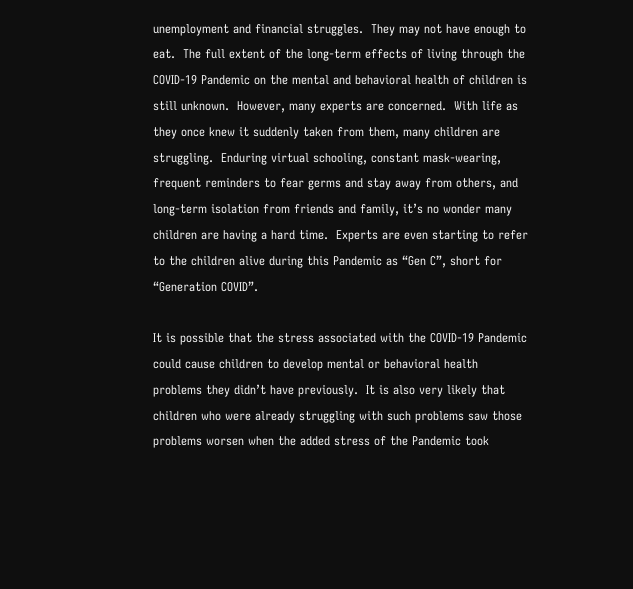unemployment and financial struggles.  They may not have enough to eat.  The full extent of the long-term effects of living through the COVID-19 Pandemic on the mental and behavioral health of children is still unknown.  However, many experts are concerned.  With life as they once knew it suddenly taken from them, many children are struggling.  Enduring virtual schooling, constant mask-wearing, frequent reminders to fear germs and stay away from others, and long-term isolation from friends and family, it’s no wonder many children are having a hard time.  Experts are even starting to refer to the children alive during this Pandemic as “Gen C”, short for “Generation COVID”.

It is possible that the stress associated with the COVID-19 Pandemic could cause children to develop mental or behavioral health problems they didn’t have previously.  It is also very likely that children who were already struggling with such problems saw those problems worsen when the added stress of the Pandemic took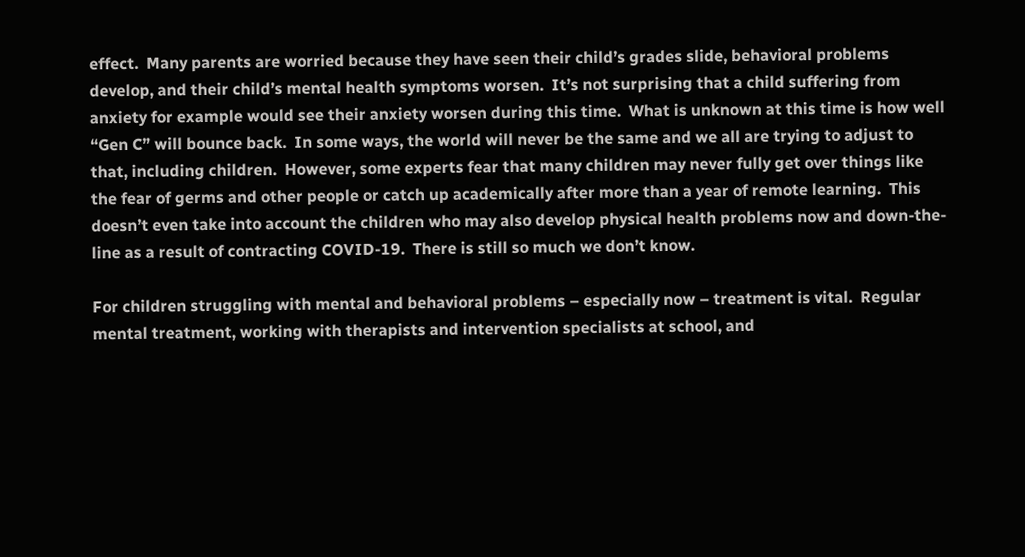effect.  Many parents are worried because they have seen their child’s grades slide, behavioral problems develop, and their child’s mental health symptoms worsen.  It’s not surprising that a child suffering from anxiety for example would see their anxiety worsen during this time.  What is unknown at this time is how well “Gen C” will bounce back.  In some ways, the world will never be the same and we all are trying to adjust to that, including children.  However, some experts fear that many children may never fully get over things like the fear of germs and other people or catch up academically after more than a year of remote learning.  This doesn’t even take into account the children who may also develop physical health problems now and down-the-line as a result of contracting COVID-19.  There is still so much we don’t know.

For children struggling with mental and behavioral problems – especially now – treatment is vital.  Regular mental treatment, working with therapists and intervention specialists at school, and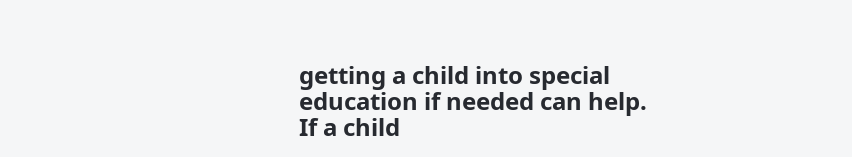getting a child into special education if needed can help.  If a child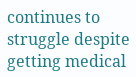continues to struggle despite getting medical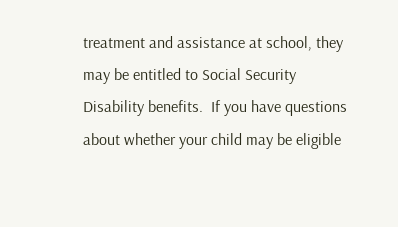treatment and assistance at school, they may be entitled to Social Security Disability benefits.  If you have questions about whether your child may be eligible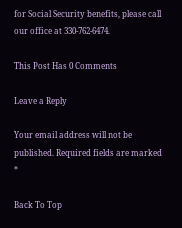for Social Security benefits, please call our office at 330-762-6474.

This Post Has 0 Comments

Leave a Reply

Your email address will not be published. Required fields are marked *

Back To Top